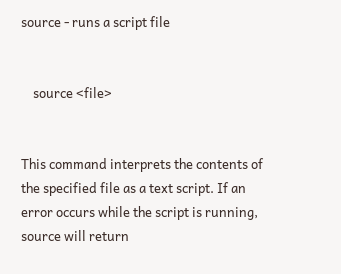source - runs a script file


    source <file>


This command interprets the contents of the specified file as a text script. If an error occurs while the script is running, source will return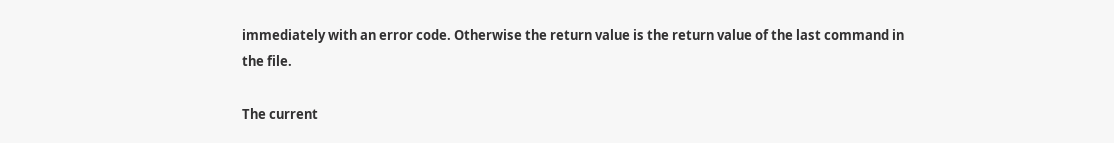immediately with an error code. Otherwise the return value is the return value of the last command in the file.

The current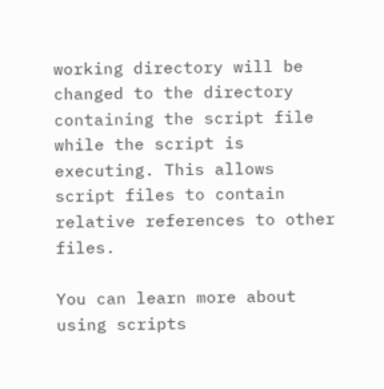working directory will be changed to the directory containing the script file while the script is executing. This allows script files to contain relative references to other files.

You can learn more about using scripts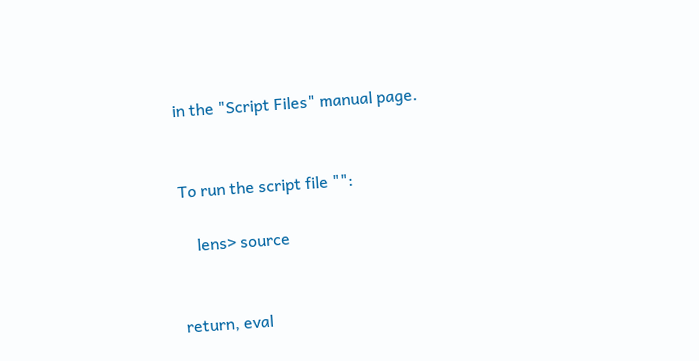in the "Script Files" manual page.


To run the script file "":

    lens> source


return, eval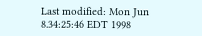Last modified: Mon Jun 8.34:25:46 EDT 1998